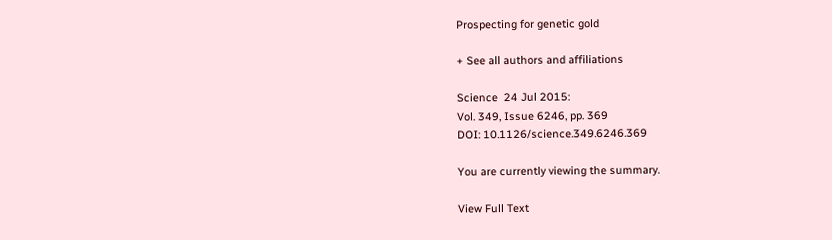Prospecting for genetic gold

+ See all authors and affiliations

Science  24 Jul 2015:
Vol. 349, Issue 6246, pp. 369
DOI: 10.1126/science.349.6246.369

You are currently viewing the summary.

View Full Text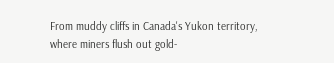From muddy cliffs in Canada's Yukon territory, where miners flush out gold-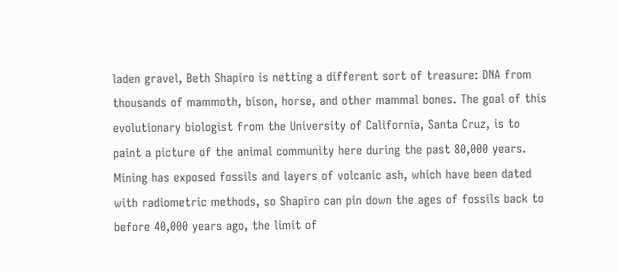laden gravel, Beth Shapiro is netting a different sort of treasure: DNA from thousands of mammoth, bison, horse, and other mammal bones. The goal of this evolutionary biologist from the University of California, Santa Cruz, is to paint a picture of the animal community here during the past 80,000 years. Mining has exposed fossils and layers of volcanic ash, which have been dated with radiometric methods, so Shapiro can pin down the ages of fossils back to before 40,000 years ago, the limit of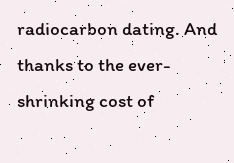radiocarbon dating. And thanks to the ever-shrinking cost of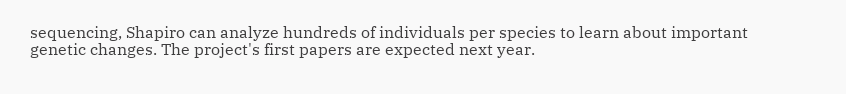sequencing, Shapiro can analyze hundreds of individuals per species to learn about important genetic changes. The project's first papers are expected next year.